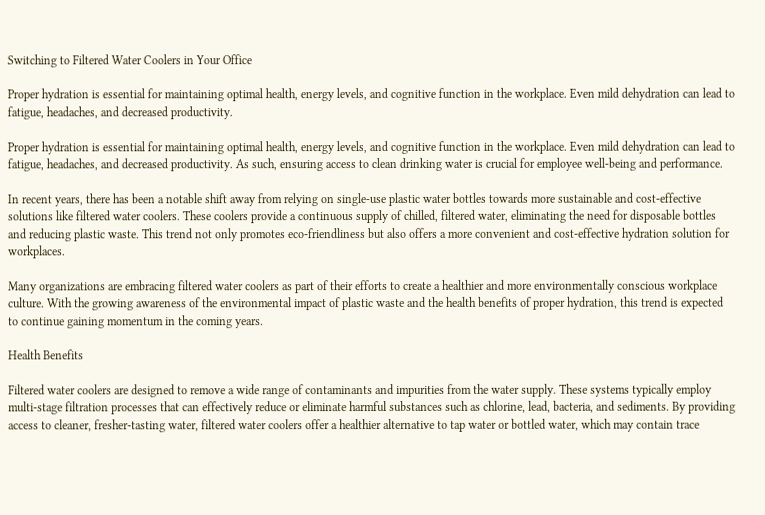Switching to Filtered Water Coolers in Your Office

Proper hydration is essential for maintaining optimal health, energy levels, and cognitive function in the workplace. Even mild dehydration can lead to fatigue, headaches, and decreased productivity.

Proper hydration is essential for maintaining optimal health, energy levels, and cognitive function in the workplace. Even mild dehydration can lead to fatigue, headaches, and decreased productivity. As such, ensuring access to clean drinking water is crucial for employee well-being and performance.

In recent years, there has been a notable shift away from relying on single-use plastic water bottles towards more sustainable and cost-effective solutions like filtered water coolers. These coolers provide a continuous supply of chilled, filtered water, eliminating the need for disposable bottles and reducing plastic waste. This trend not only promotes eco-friendliness but also offers a more convenient and cost-effective hydration solution for workplaces.

Many organizations are embracing filtered water coolers as part of their efforts to create a healthier and more environmentally conscious workplace culture. With the growing awareness of the environmental impact of plastic waste and the health benefits of proper hydration, this trend is expected to continue gaining momentum in the coming years.

Health Benefits

Filtered water coolers are designed to remove a wide range of contaminants and impurities from the water supply. These systems typically employ multi-stage filtration processes that can effectively reduce or eliminate harmful substances such as chlorine, lead, bacteria, and sediments. By providing access to cleaner, fresher-tasting water, filtered water coolers offer a healthier alternative to tap water or bottled water, which may contain trace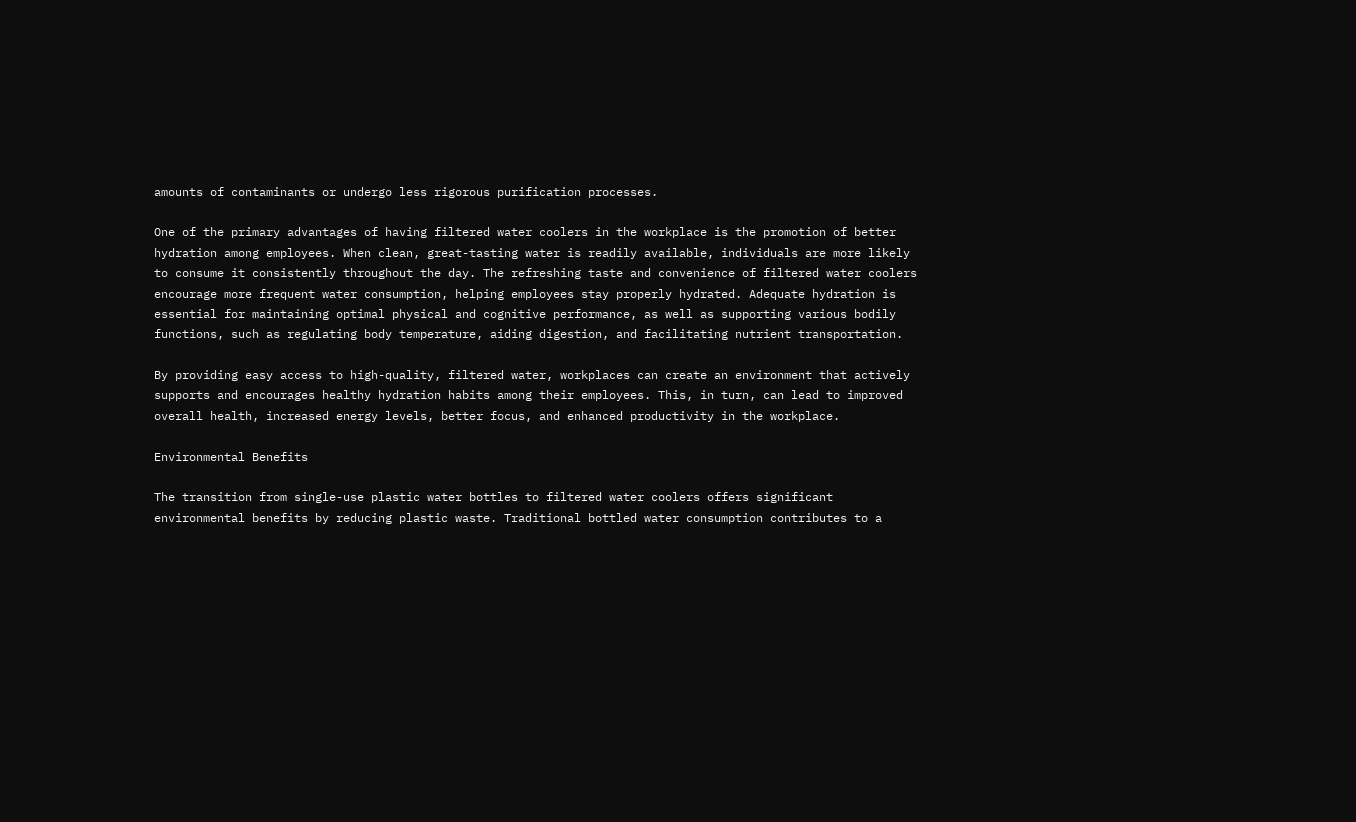amounts of contaminants or undergo less rigorous purification processes.

One of the primary advantages of having filtered water coolers in the workplace is the promotion of better hydration among employees. When clean, great-tasting water is readily available, individuals are more likely to consume it consistently throughout the day. The refreshing taste and convenience of filtered water coolers encourage more frequent water consumption, helping employees stay properly hydrated. Adequate hydration is essential for maintaining optimal physical and cognitive performance, as well as supporting various bodily functions, such as regulating body temperature, aiding digestion, and facilitating nutrient transportation.

By providing easy access to high-quality, filtered water, workplaces can create an environment that actively supports and encourages healthy hydration habits among their employees. This, in turn, can lead to improved overall health, increased energy levels, better focus, and enhanced productivity in the workplace.

Environmental Benefits

The transition from single-use plastic water bottles to filtered water coolers offers significant environmental benefits by reducing plastic waste. Traditional bottled water consumption contributes to a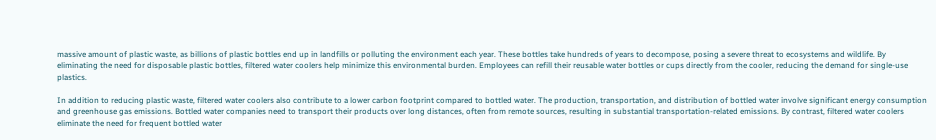massive amount of plastic waste, as billions of plastic bottles end up in landfills or polluting the environment each year. These bottles take hundreds of years to decompose, posing a severe threat to ecosystems and wildlife. By eliminating the need for disposable plastic bottles, filtered water coolers help minimize this environmental burden. Employees can refill their reusable water bottles or cups directly from the cooler, reducing the demand for single-use plastics.

In addition to reducing plastic waste, filtered water coolers also contribute to a lower carbon footprint compared to bottled water. The production, transportation, and distribution of bottled water involve significant energy consumption and greenhouse gas emissions. Bottled water companies need to transport their products over long distances, often from remote sources, resulting in substantial transportation-related emissions. By contrast, filtered water coolers eliminate the need for frequent bottled water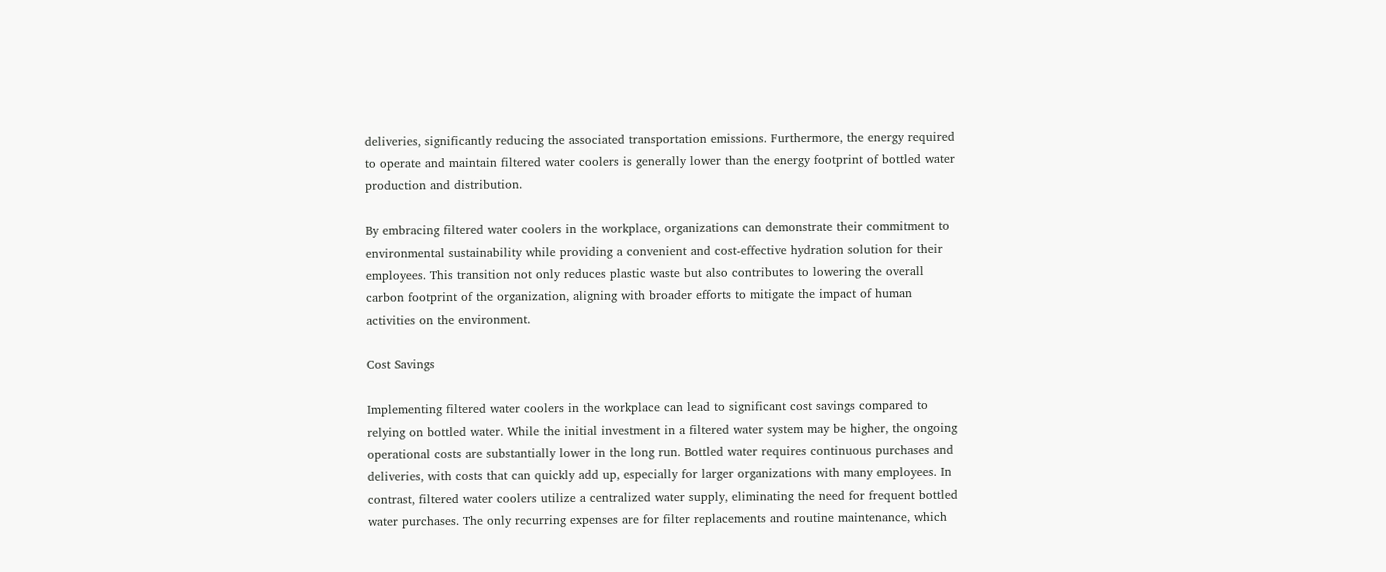deliveries, significantly reducing the associated transportation emissions. Furthermore, the energy required to operate and maintain filtered water coolers is generally lower than the energy footprint of bottled water production and distribution.

By embracing filtered water coolers in the workplace, organizations can demonstrate their commitment to environmental sustainability while providing a convenient and cost-effective hydration solution for their employees. This transition not only reduces plastic waste but also contributes to lowering the overall carbon footprint of the organization, aligning with broader efforts to mitigate the impact of human activities on the environment.

Cost Savings

Implementing filtered water coolers in the workplace can lead to significant cost savings compared to relying on bottled water. While the initial investment in a filtered water system may be higher, the ongoing operational costs are substantially lower in the long run. Bottled water requires continuous purchases and deliveries, with costs that can quickly add up, especially for larger organizations with many employees. In contrast, filtered water coolers utilize a centralized water supply, eliminating the need for frequent bottled water purchases. The only recurring expenses are for filter replacements and routine maintenance, which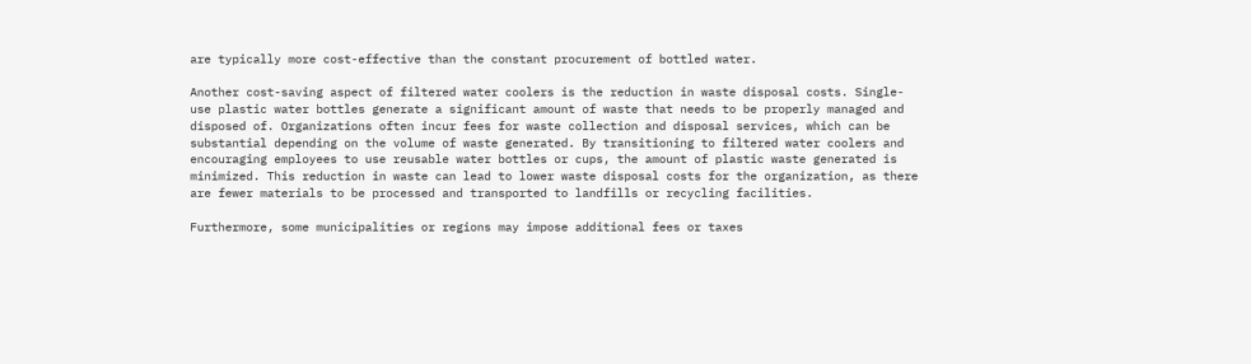are typically more cost-effective than the constant procurement of bottled water.

Another cost-saving aspect of filtered water coolers is the reduction in waste disposal costs. Single-use plastic water bottles generate a significant amount of waste that needs to be properly managed and disposed of. Organizations often incur fees for waste collection and disposal services, which can be substantial depending on the volume of waste generated. By transitioning to filtered water coolers and encouraging employees to use reusable water bottles or cups, the amount of plastic waste generated is minimized. This reduction in waste can lead to lower waste disposal costs for the organization, as there are fewer materials to be processed and transported to landfills or recycling facilities.

Furthermore, some municipalities or regions may impose additional fees or taxes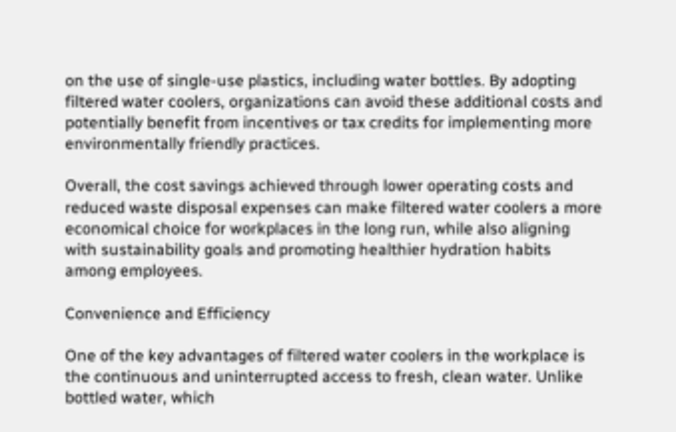on the use of single-use plastics, including water bottles. By adopting filtered water coolers, organizations can avoid these additional costs and potentially benefit from incentives or tax credits for implementing more environmentally friendly practices.

Overall, the cost savings achieved through lower operating costs and reduced waste disposal expenses can make filtered water coolers a more economical choice for workplaces in the long run, while also aligning with sustainability goals and promoting healthier hydration habits among employees.

Convenience and Efficiency

One of the key advantages of filtered water coolers in the workplace is the continuous and uninterrupted access to fresh, clean water. Unlike bottled water, which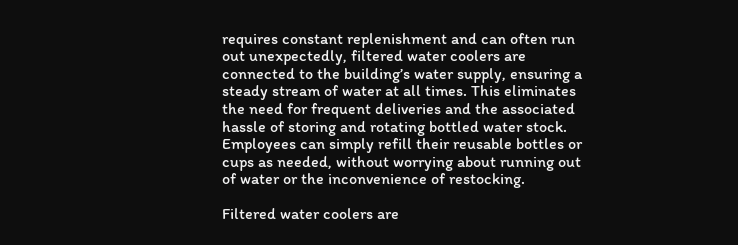requires constant replenishment and can often run out unexpectedly, filtered water coolers are connected to the building’s water supply, ensuring a steady stream of water at all times. This eliminates the need for frequent deliveries and the associated hassle of storing and rotating bottled water stock. Employees can simply refill their reusable bottles or cups as needed, without worrying about running out of water or the inconvenience of restocking.

Filtered water coolers are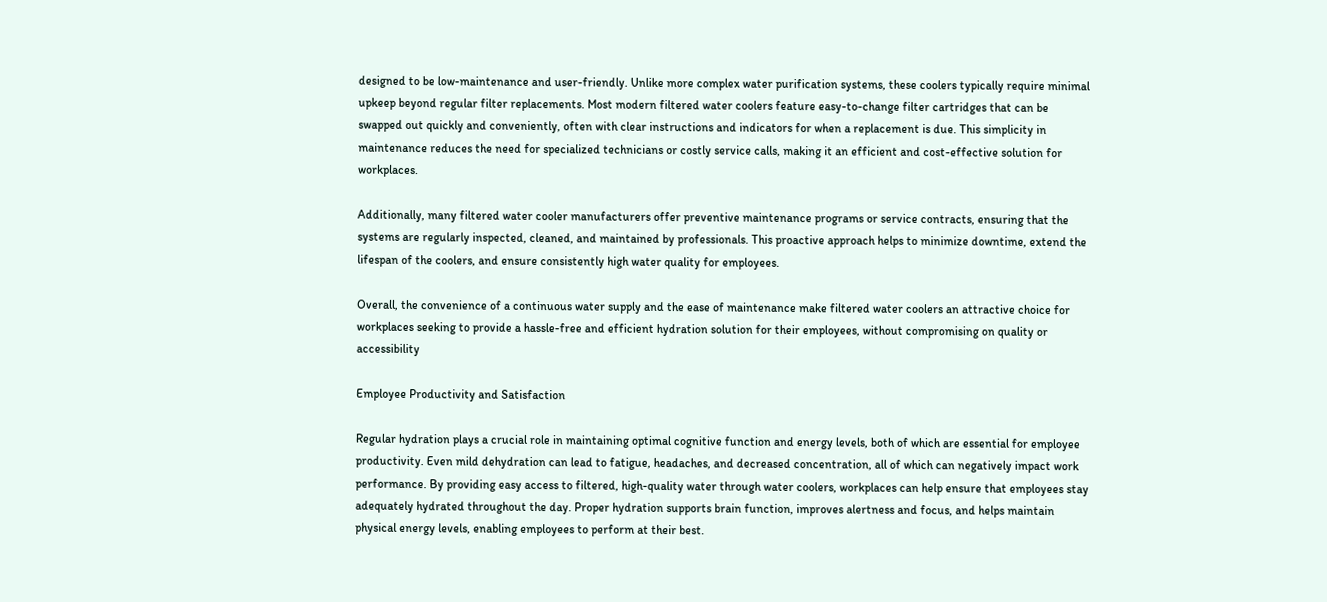designed to be low-maintenance and user-friendly. Unlike more complex water purification systems, these coolers typically require minimal upkeep beyond regular filter replacements. Most modern filtered water coolers feature easy-to-change filter cartridges that can be swapped out quickly and conveniently, often with clear instructions and indicators for when a replacement is due. This simplicity in maintenance reduces the need for specialized technicians or costly service calls, making it an efficient and cost-effective solution for workplaces.

Additionally, many filtered water cooler manufacturers offer preventive maintenance programs or service contracts, ensuring that the systems are regularly inspected, cleaned, and maintained by professionals. This proactive approach helps to minimize downtime, extend the lifespan of the coolers, and ensure consistently high water quality for employees.

Overall, the convenience of a continuous water supply and the ease of maintenance make filtered water coolers an attractive choice for workplaces seeking to provide a hassle-free and efficient hydration solution for their employees, without compromising on quality or accessibility

Employee Productivity and Satisfaction

Regular hydration plays a crucial role in maintaining optimal cognitive function and energy levels, both of which are essential for employee productivity. Even mild dehydration can lead to fatigue, headaches, and decreased concentration, all of which can negatively impact work performance. By providing easy access to filtered, high-quality water through water coolers, workplaces can help ensure that employees stay adequately hydrated throughout the day. Proper hydration supports brain function, improves alertness and focus, and helps maintain physical energy levels, enabling employees to perform at their best.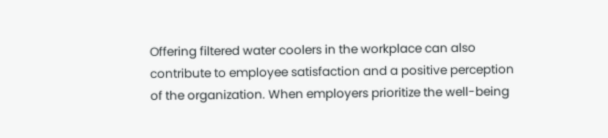Offering filtered water coolers in the workplace can also contribute to employee satisfaction and a positive perception of the organization. When employers prioritize the well-being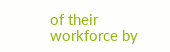of their workforce by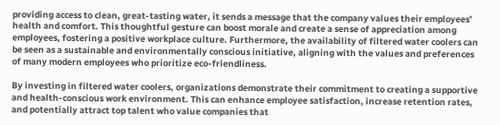providing access to clean, great-tasting water, it sends a message that the company values their employees’ health and comfort. This thoughtful gesture can boost morale and create a sense of appreciation among employees, fostering a positive workplace culture. Furthermore, the availability of filtered water coolers can be seen as a sustainable and environmentally conscious initiative, aligning with the values and preferences of many modern employees who prioritize eco-friendliness.

By investing in filtered water coolers, organizations demonstrate their commitment to creating a supportive and health-conscious work environment. This can enhance employee satisfaction, increase retention rates, and potentially attract top talent who value companies that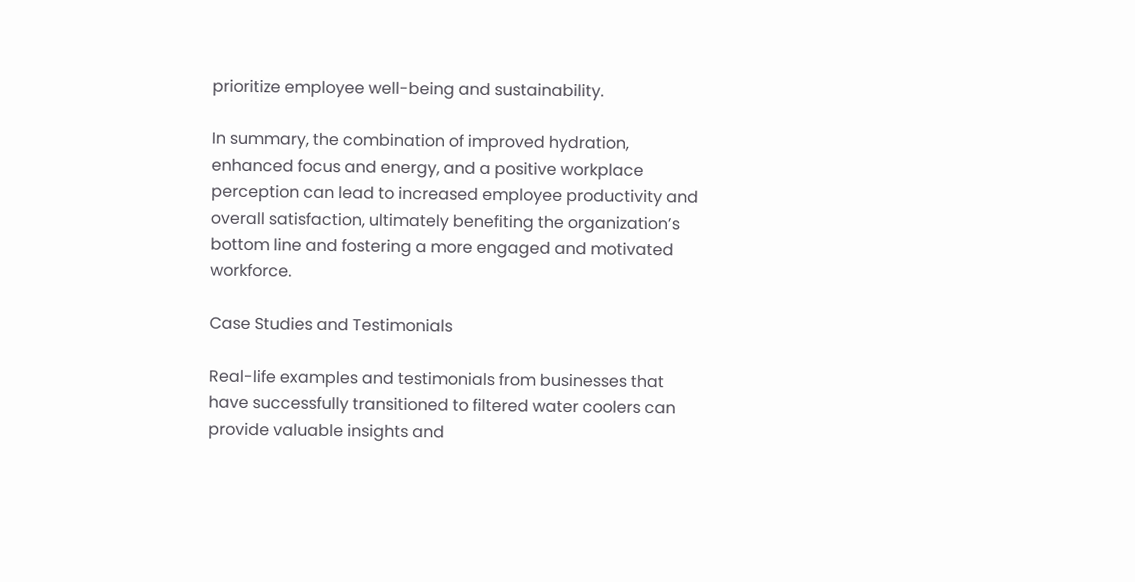prioritize employee well-being and sustainability.

In summary, the combination of improved hydration, enhanced focus and energy, and a positive workplace perception can lead to increased employee productivity and overall satisfaction, ultimately benefiting the organization’s bottom line and fostering a more engaged and motivated workforce.

Case Studies and Testimonials

Real-life examples and testimonials from businesses that have successfully transitioned to filtered water coolers can provide valuable insights and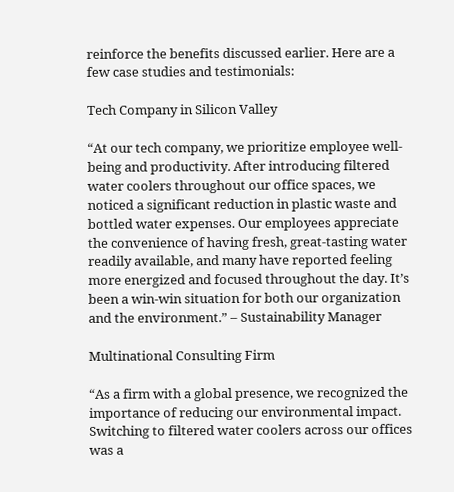reinforce the benefits discussed earlier. Here are a few case studies and testimonials:

Tech Company in Silicon Valley

“At our tech company, we prioritize employee well-being and productivity. After introducing filtered water coolers throughout our office spaces, we noticed a significant reduction in plastic waste and bottled water expenses. Our employees appreciate the convenience of having fresh, great-tasting water readily available, and many have reported feeling more energized and focused throughout the day. It’s been a win-win situation for both our organization and the environment.” – Sustainability Manager

Multinational Consulting Firm

“As a firm with a global presence, we recognized the importance of reducing our environmental impact. Switching to filtered water coolers across our offices was a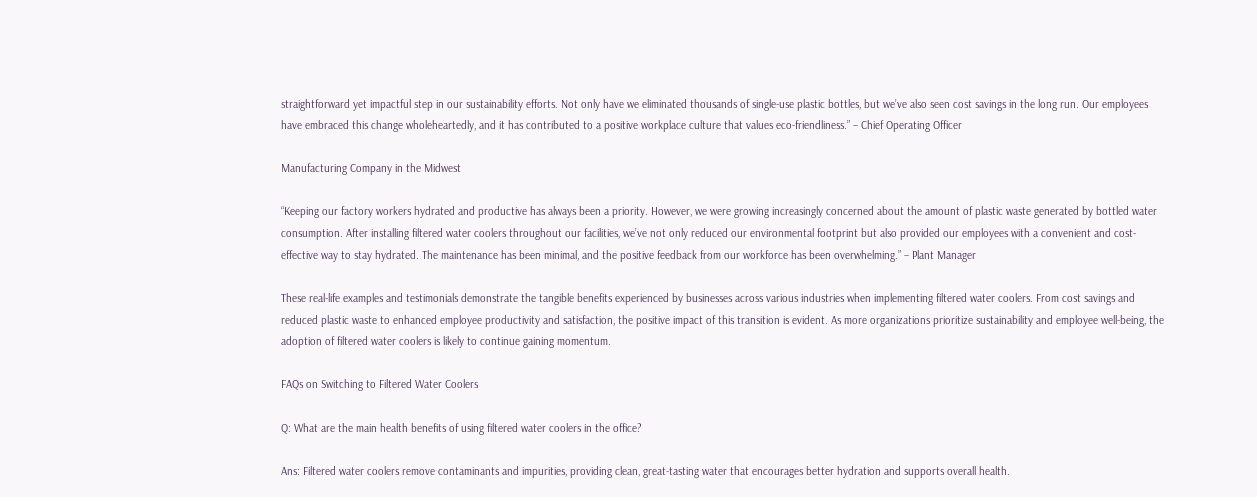straightforward yet impactful step in our sustainability efforts. Not only have we eliminated thousands of single-use plastic bottles, but we’ve also seen cost savings in the long run. Our employees have embraced this change wholeheartedly, and it has contributed to a positive workplace culture that values eco-friendliness.” – Chief Operating Officer

Manufacturing Company in the Midwest

“Keeping our factory workers hydrated and productive has always been a priority. However, we were growing increasingly concerned about the amount of plastic waste generated by bottled water consumption. After installing filtered water coolers throughout our facilities, we’ve not only reduced our environmental footprint but also provided our employees with a convenient and cost-effective way to stay hydrated. The maintenance has been minimal, and the positive feedback from our workforce has been overwhelming.” – Plant Manager

These real-life examples and testimonials demonstrate the tangible benefits experienced by businesses across various industries when implementing filtered water coolers. From cost savings and reduced plastic waste to enhanced employee productivity and satisfaction, the positive impact of this transition is evident. As more organizations prioritize sustainability and employee well-being, the adoption of filtered water coolers is likely to continue gaining momentum.

FAQs on Switching to Filtered Water Coolers

Q: What are the main health benefits of using filtered water coolers in the office?

Ans: Filtered water coolers remove contaminants and impurities, providing clean, great-tasting water that encourages better hydration and supports overall health.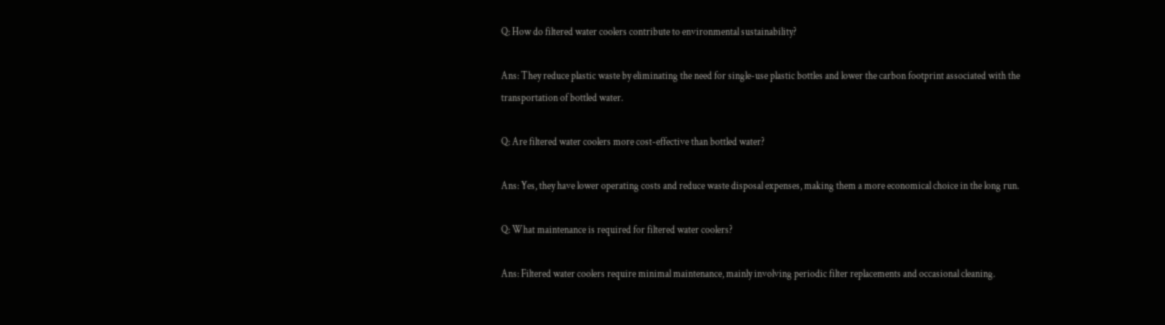Q: How do filtered water coolers contribute to environmental sustainability?

Ans: They reduce plastic waste by eliminating the need for single-use plastic bottles and lower the carbon footprint associated with the transportation of bottled water.

Q: Are filtered water coolers more cost-effective than bottled water?

Ans: Yes, they have lower operating costs and reduce waste disposal expenses, making them a more economical choice in the long run.

Q: What maintenance is required for filtered water coolers?

Ans: Filtered water coolers require minimal maintenance, mainly involving periodic filter replacements and occasional cleaning.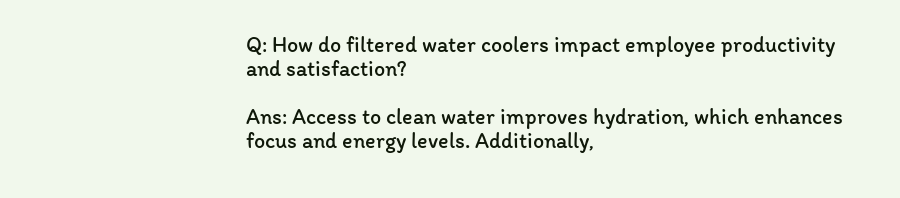Q: How do filtered water coolers impact employee productivity and satisfaction?

Ans: Access to clean water improves hydration, which enhances focus and energy levels. Additionally,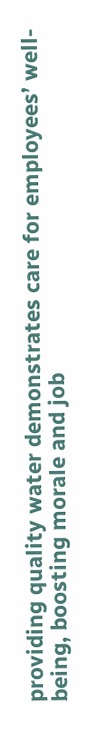providing quality water demonstrates care for employees’ well-being, boosting morale and job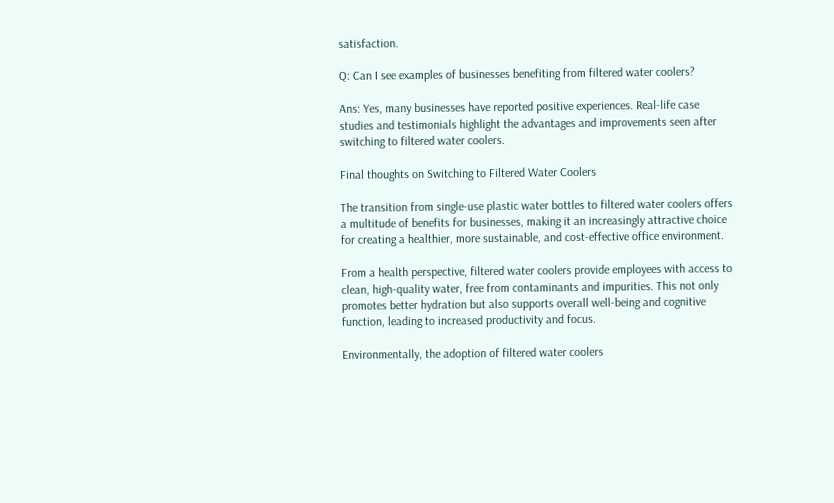satisfaction.

Q: Can I see examples of businesses benefiting from filtered water coolers?

Ans: Yes, many businesses have reported positive experiences. Real-life case studies and testimonials highlight the advantages and improvements seen after switching to filtered water coolers.

Final thoughts on Switching to Filtered Water Coolers

The transition from single-use plastic water bottles to filtered water coolers offers a multitude of benefits for businesses, making it an increasingly attractive choice for creating a healthier, more sustainable, and cost-effective office environment.

From a health perspective, filtered water coolers provide employees with access to clean, high-quality water, free from contaminants and impurities. This not only promotes better hydration but also supports overall well-being and cognitive function, leading to increased productivity and focus.

Environmentally, the adoption of filtered water coolers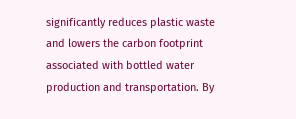significantly reduces plastic waste and lowers the carbon footprint associated with bottled water production and transportation. By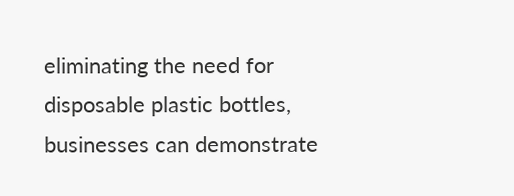eliminating the need for disposable plastic bottles, businesses can demonstrate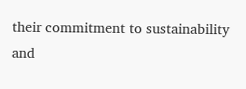their commitment to sustainability and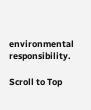environmental responsibility.

Scroll to Top